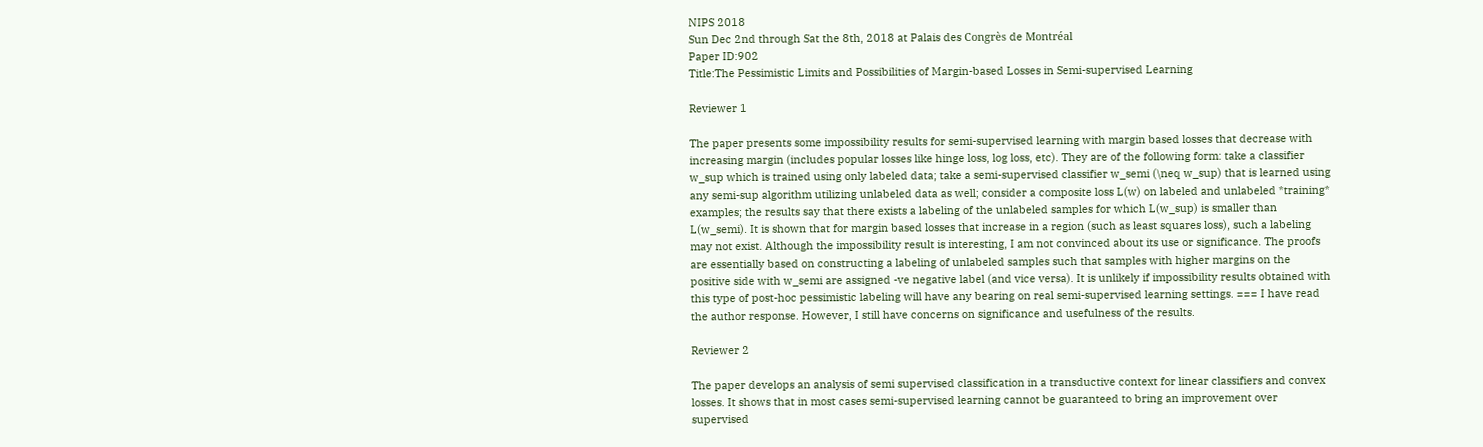NIPS 2018
Sun Dec 2nd through Sat the 8th, 2018 at Palais des Congrès de Montréal
Paper ID:902
Title:The Pessimistic Limits and Possibilities of Margin-based Losses in Semi-supervised Learning

Reviewer 1

The paper presents some impossibility results for semi-supervised learning with margin based losses that decrease with increasing margin (includes popular losses like hinge loss, log loss, etc). They are of the following form: take a classifier w_sup which is trained using only labeled data; take a semi-supervised classifier w_semi (\neq w_sup) that is learned using any semi-sup algorithm utilizing unlabeled data as well; consider a composite loss L(w) on labeled and unlabeled *training* examples; the results say that there exists a labeling of the unlabeled samples for which L(w_sup) is smaller than L(w_semi). It is shown that for margin based losses that increase in a region (such as least squares loss), such a labeling may not exist. Although the impossibility result is interesting, I am not convinced about its use or significance. The proofs are essentially based on constructing a labeling of unlabeled samples such that samples with higher margins on the positive side with w_semi are assigned -ve negative label (and vice versa). It is unlikely if impossibility results obtained with this type of post-hoc pessimistic labeling will have any bearing on real semi-supervised learning settings. === I have read the author response. However, I still have concerns on significance and usefulness of the results.

Reviewer 2

The paper develops an analysis of semi supervised classification in a transductive context for linear classifiers and convex losses. It shows that in most cases semi-supervised learning cannot be guaranteed to bring an improvement over supervised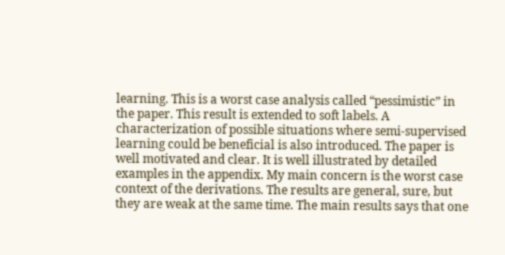learning. This is a worst case analysis called “pessimistic” in the paper. This result is extended to soft labels. A characterization of possible situations where semi-supervised learning could be beneficial is also introduced. The paper is well motivated and clear. It is well illustrated by detailed examples in the appendix. My main concern is the worst case context of the derivations. The results are general, sure, but they are weak at the same time. The main results says that one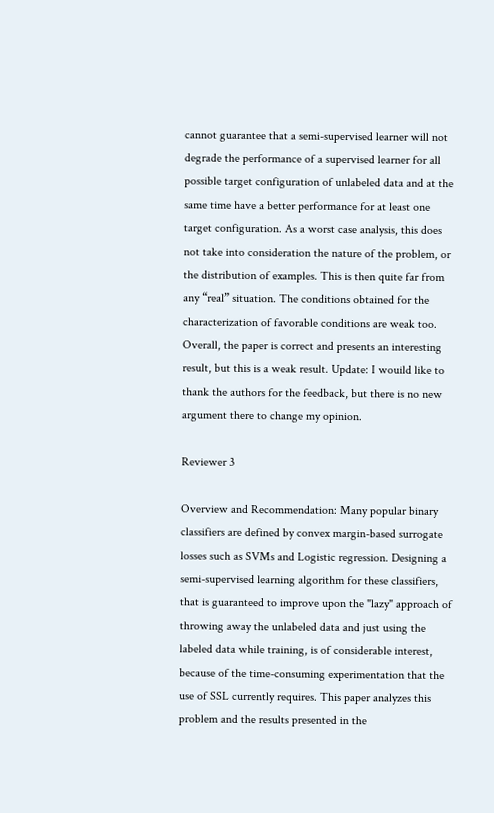cannot guarantee that a semi-supervised learner will not degrade the performance of a supervised learner for all possible target configuration of unlabeled data and at the same time have a better performance for at least one target configuration. As a worst case analysis, this does not take into consideration the nature of the problem, or the distribution of examples. This is then quite far from any “real” situation. The conditions obtained for the characterization of favorable conditions are weak too. Overall, the paper is correct and presents an interesting result, but this is a weak result. Update: I wouild like to thank the authors for the feedback, but there is no new argument there to change my opinion.

Reviewer 3

Overview and Recommendation: Many popular binary classifiers are defined by convex margin-based surrogate losses such as SVMs and Logistic regression. Designing a semi-supervised learning algorithm for these classifiers, that is guaranteed to improve upon the "lazy" approach of throwing away the unlabeled data and just using the labeled data while training, is of considerable interest, because of the time-consuming experimentation that the use of SSL currently requires. This paper analyzes this problem and the results presented in the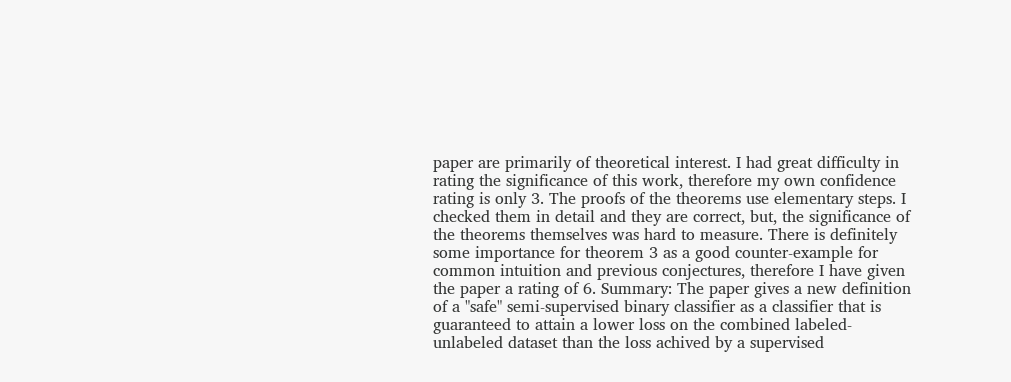paper are primarily of theoretical interest. I had great difficulty in rating the significance of this work, therefore my own confidence rating is only 3. The proofs of the theorems use elementary steps. I checked them in detail and they are correct, but, the significance of the theorems themselves was hard to measure. There is definitely some importance for theorem 3 as a good counter-example for common intuition and previous conjectures, therefore I have given the paper a rating of 6. Summary: The paper gives a new definition of a "safe" semi-supervised binary classifier as a classifier that is guaranteed to attain a lower loss on the combined labeled-unlabeled dataset than the loss achived by a supervised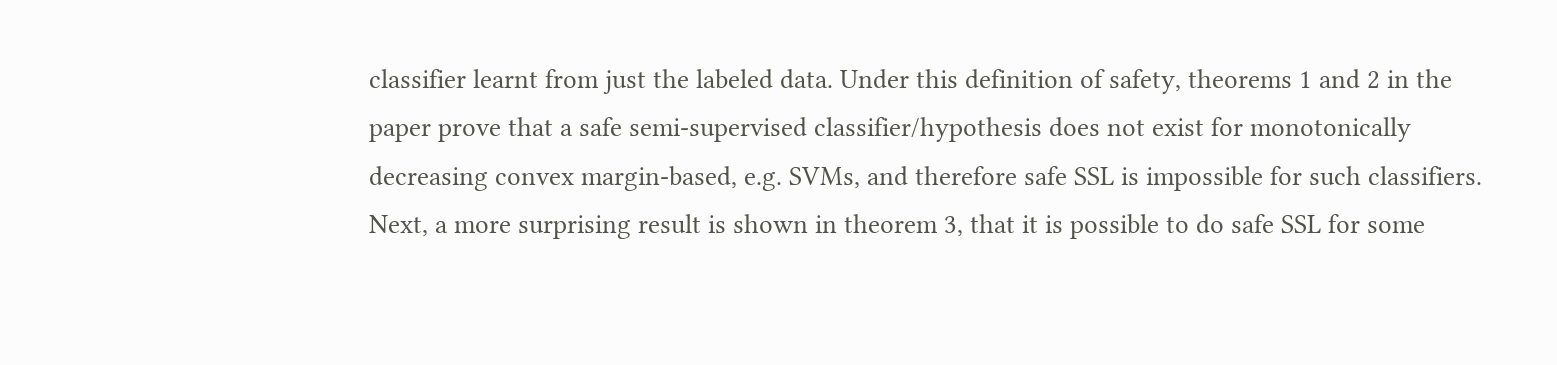classifier learnt from just the labeled data. Under this definition of safety, theorems 1 and 2 in the paper prove that a safe semi-supervised classifier/hypothesis does not exist for monotonically decreasing convex margin-based, e.g. SVMs, and therefore safe SSL is impossible for such classifiers. Next, a more surprising result is shown in theorem 3, that it is possible to do safe SSL for some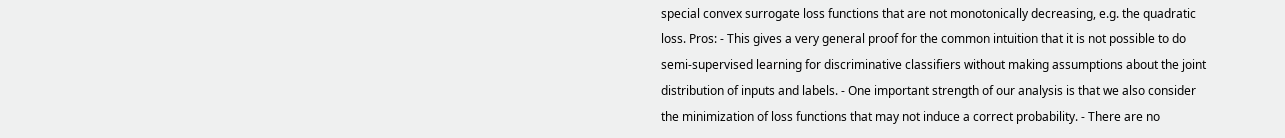special convex surrogate loss functions that are not monotonically decreasing, e.g. the quadratic loss. Pros: - This gives a very general proof for the common intuition that it is not possible to do semi-supervised learning for discriminative classifiers without making assumptions about the joint distribution of inputs and labels. - One important strength of our analysis is that we also consider the minimization of loss functions that may not induce a correct probability. - There are no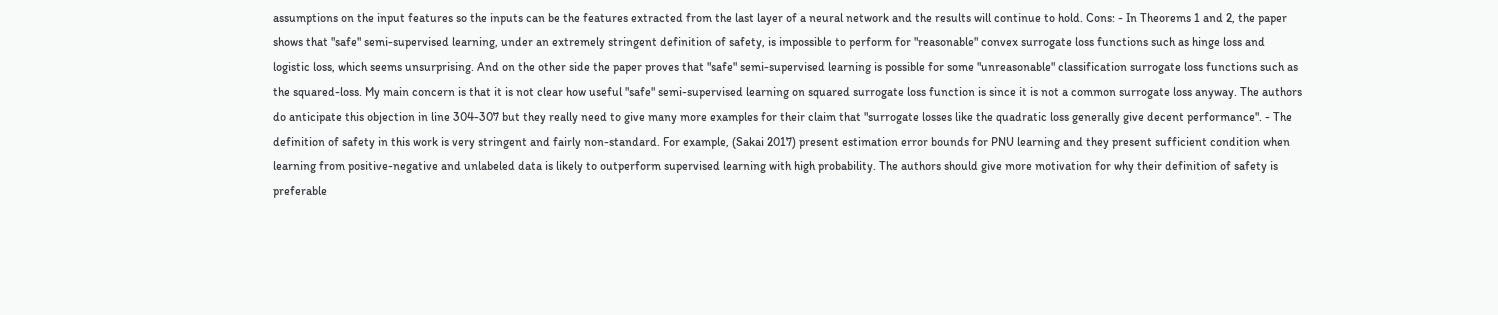assumptions on the input features so the inputs can be the features extracted from the last layer of a neural network and the results will continue to hold. Cons: - In Theorems 1 and 2, the paper shows that "safe" semi-supervised learning, under an extremely stringent definition of safety, is impossible to perform for "reasonable" convex surrogate loss functions such as hinge loss and logistic loss, which seems unsurprising. And on the other side the paper proves that "safe" semi-supervised learning is possible for some "unreasonable" classification surrogate loss functions such as the squared-loss. My main concern is that it is not clear how useful "safe" semi-supervised learning on squared surrogate loss function is since it is not a common surrogate loss anyway. The authors do anticipate this objection in line 304-307 but they really need to give many more examples for their claim that "surrogate losses like the quadratic loss generally give decent performance". - The definition of safety in this work is very stringent and fairly non-standard. For example, (Sakai 2017) present estimation error bounds for PNU learning and they present sufficient condition when learning from positive-negative and unlabeled data is likely to outperform supervised learning with high probability. The authors should give more motivation for why their definition of safety is preferable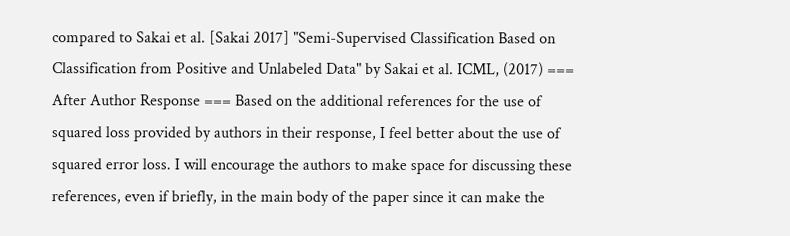compared to Sakai et al. [Sakai 2017] "Semi-Supervised Classification Based on Classification from Positive and Unlabeled Data" by Sakai et al. ICML, (2017) === After Author Response === Based on the additional references for the use of squared loss provided by authors in their response, I feel better about the use of squared error loss. I will encourage the authors to make space for discussing these references, even if briefly, in the main body of the paper since it can make the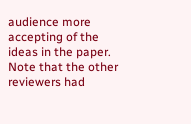audience more accepting of the ideas in the paper. Note that the other reviewers had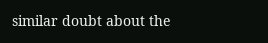similar doubt about the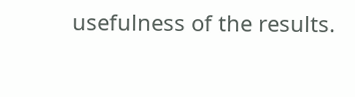usefulness of the results.